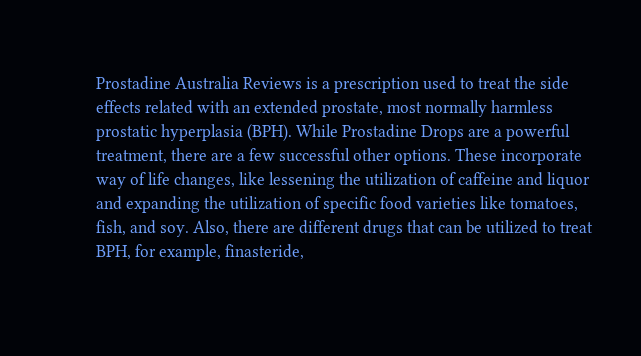Prostadine Australia Reviews is a prescription used to treat the side effects related with an extended prostate, most normally harmless prostatic hyperplasia (BPH). While Prostadine Drops are a powerful treatment, there are a few successful other options. These incorporate way of life changes, like lessening the utilization of caffeine and liquor and expanding the utilization of specific food varieties like tomatoes, fish, and soy. Also, there are different drugs that can be utilized to treat BPH, for example, finasteride,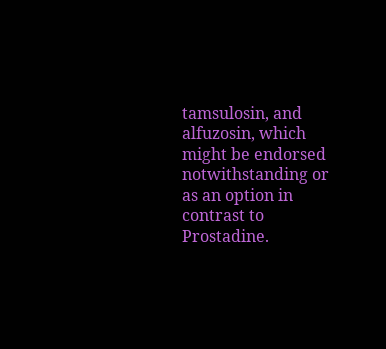tamsulosin, and alfuzosin, which might be endorsed notwithstanding or as an option in contrast to Prostadine.